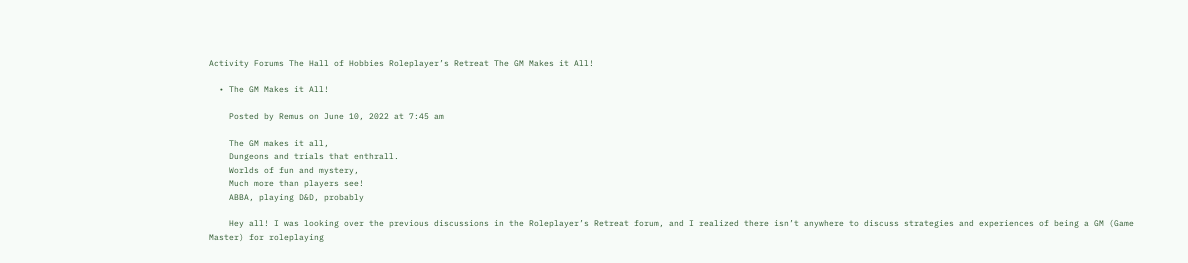Activity Forums The Hall of Hobbies Roleplayer’s Retreat The GM Makes it All!

  • The GM Makes it All!

    Posted by Remus on June 10, 2022 at 7:45 am

    The GM makes it all,
    Dungeons and trials that enthrall.
    Worlds of fun and mystery,
    Much more than players see!
    ABBA, playing D&D, probably

    Hey all! I was looking over the previous discussions in the Roleplayer’s Retreat forum, and I realized there isn’t anywhere to discuss strategies and experiences of being a GM (Game Master) for roleplaying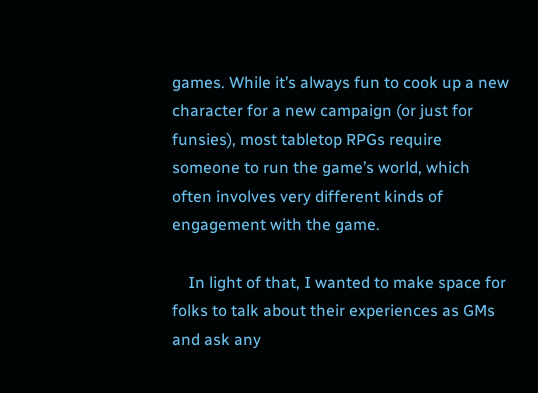games. While it’s always fun to cook up a new character for a new campaign (or just for funsies), most tabletop RPGs require someone to run the game’s world, which often involves very different kinds of engagement with the game.

    In light of that, I wanted to make space for folks to talk about their experiences as GMs and ask any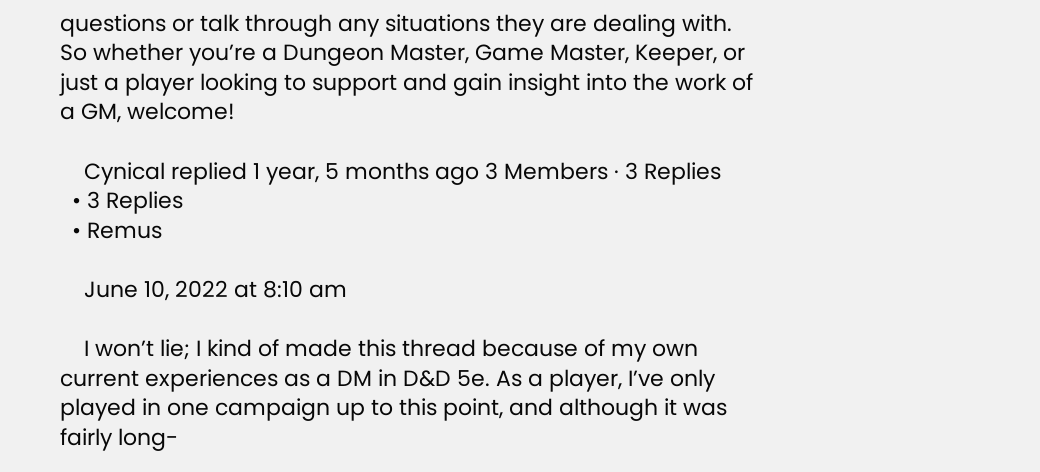questions or talk through any situations they are dealing with. So whether you’re a Dungeon Master, Game Master, Keeper, or just a player looking to support and gain insight into the work of a GM, welcome!

    Cynical replied 1 year, 5 months ago 3 Members · 3 Replies
  • 3 Replies
  • Remus

    June 10, 2022 at 8:10 am

    I won’t lie; I kind of made this thread because of my own current experiences as a DM in D&D 5e. As a player, I’ve only played in one campaign up to this point, and although it was fairly long-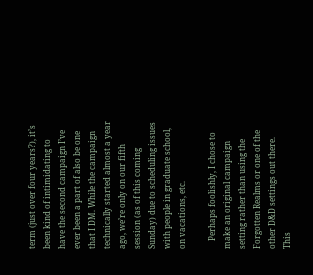term (just over four years?), it’s been kind of intimidating to have the second campaign I’ve ever been a part of also be one that I DM. While the campaign technically started almost a year ago, we’re only on our fifth session (as of this coming Sunday) due to scheduling issues with people in graduate school, on vacations, etc.

    Perhaps foolishly, I chose to make an original campaign setting rather than using the Forgotten Realms or one of the other D&D settings out there. This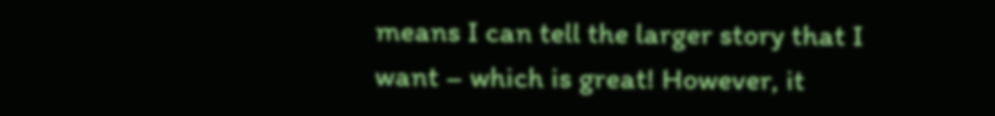means I can tell the larger story that I want – which is great! However, it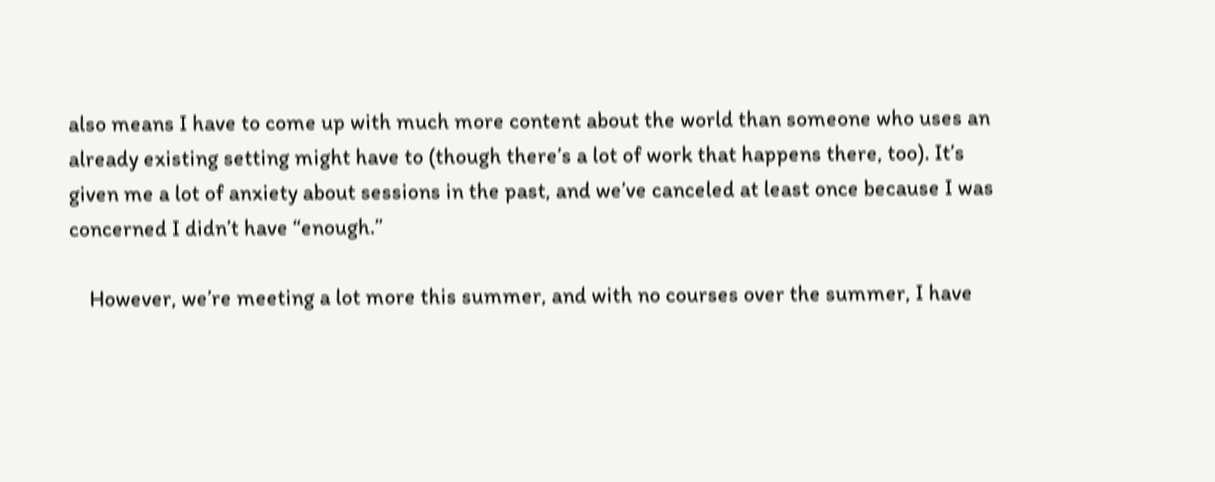also means I have to come up with much more content about the world than someone who uses an already existing setting might have to (though there’s a lot of work that happens there, too). It’s given me a lot of anxiety about sessions in the past, and we’ve canceled at least once because I was concerned I didn’t have “enough.”

    However, we’re meeting a lot more this summer, and with no courses over the summer, I have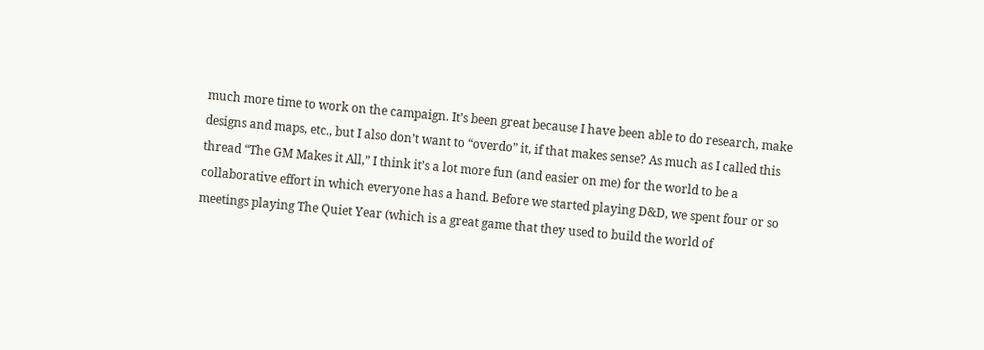much more time to work on the campaign. It’s been great because I have been able to do research, make designs and maps, etc., but I also don’t want to “overdo” it, if that makes sense? As much as I called this thread “The GM Makes it All,” I think it’s a lot more fun (and easier on me) for the world to be a collaborative effort in which everyone has a hand. Before we started playing D&D, we spent four or so meetings playing The Quiet Year (which is a great game that they used to build the world of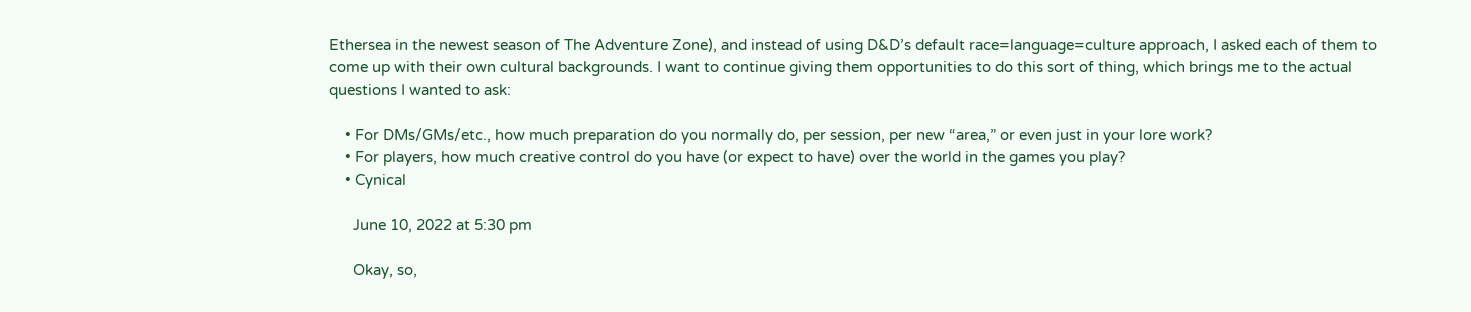Ethersea in the newest season of The Adventure Zone), and instead of using D&D’s default race=language=culture approach, I asked each of them to come up with their own cultural backgrounds. I want to continue giving them opportunities to do this sort of thing, which brings me to the actual questions I wanted to ask:

    • For DMs/GMs/etc., how much preparation do you normally do, per session, per new “area,” or even just in your lore work?
    • For players, how much creative control do you have (or expect to have) over the world in the games you play?
    • Cynical

      June 10, 2022 at 5:30 pm

      Okay, so,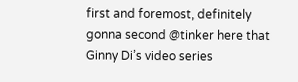first and foremost, definitely gonna second @tinker here that Ginny Di’s video series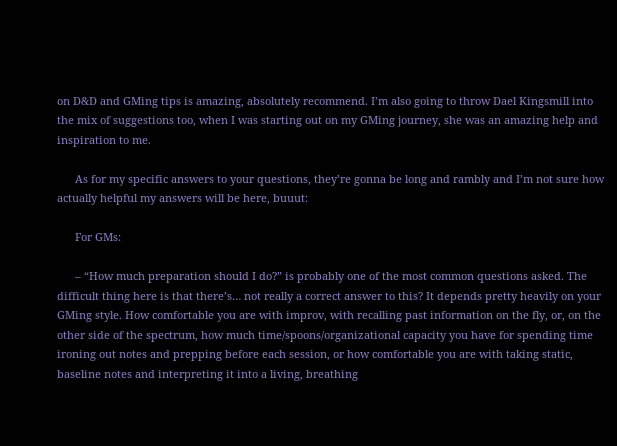on D&D and GMing tips is amazing, absolutely recommend. I’m also going to throw Dael Kingsmill into the mix of suggestions too, when I was starting out on my GMing journey, she was an amazing help and inspiration to me.

      As for my specific answers to your questions, they’re gonna be long and rambly and I’m not sure how actually helpful my answers will be here, buuut:

      For GMs:

      – “How much preparation should I do?” is probably one of the most common questions asked. The difficult thing here is that there’s… not really a correct answer to this? It depends pretty heavily on your GMing style. How comfortable you are with improv, with recalling past information on the fly, or, on the other side of the spectrum, how much time/spoons/organizational capacity you have for spending time ironing out notes and prepping before each session, or how comfortable you are with taking static, baseline notes and interpreting it into a living, breathing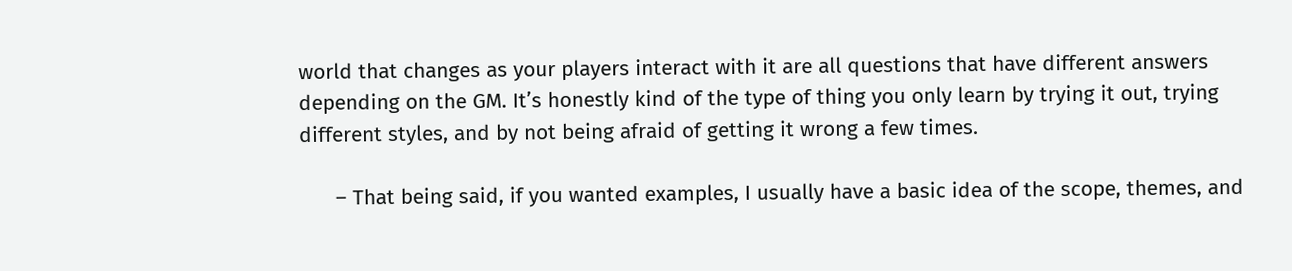world that changes as your players interact with it are all questions that have different answers depending on the GM. It’s honestly kind of the type of thing you only learn by trying it out, trying different styles, and by not being afraid of getting it wrong a few times.

      – That being said, if you wanted examples, I usually have a basic idea of the scope, themes, and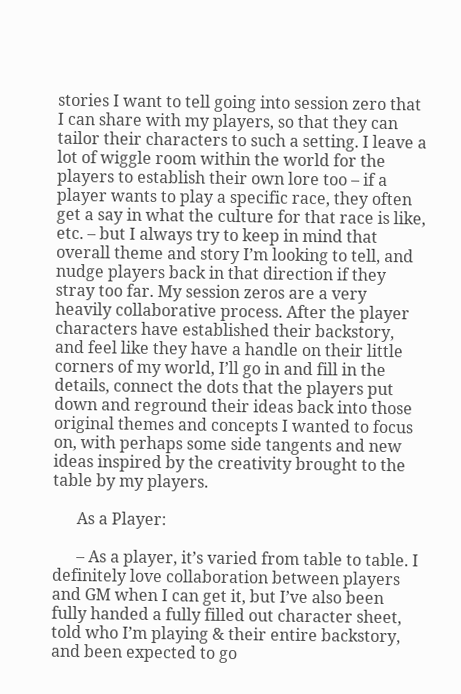stories I want to tell going into session zero that I can share with my players, so that they can tailor their characters to such a setting. I leave a lot of wiggle room within the world for the players to establish their own lore too – if a player wants to play a specific race, they often get a say in what the culture for that race is like, etc. – but I always try to keep in mind that overall theme and story I’m looking to tell, and nudge players back in that direction if they stray too far. My session zeros are a very heavily collaborative process. After the player characters have established their backstory, and feel like they have a handle on their little corners of my world, I’ll go in and fill in the details, connect the dots that the players put down and reground their ideas back into those original themes and concepts I wanted to focus on, with perhaps some side tangents and new ideas inspired by the creativity brought to the table by my players.

      As a Player:

      – As a player, it’s varied from table to table. I definitely love collaboration between players and GM when I can get it, but I’ve also been fully handed a fully filled out character sheet, told who I’m playing & their entire backstory, and been expected to go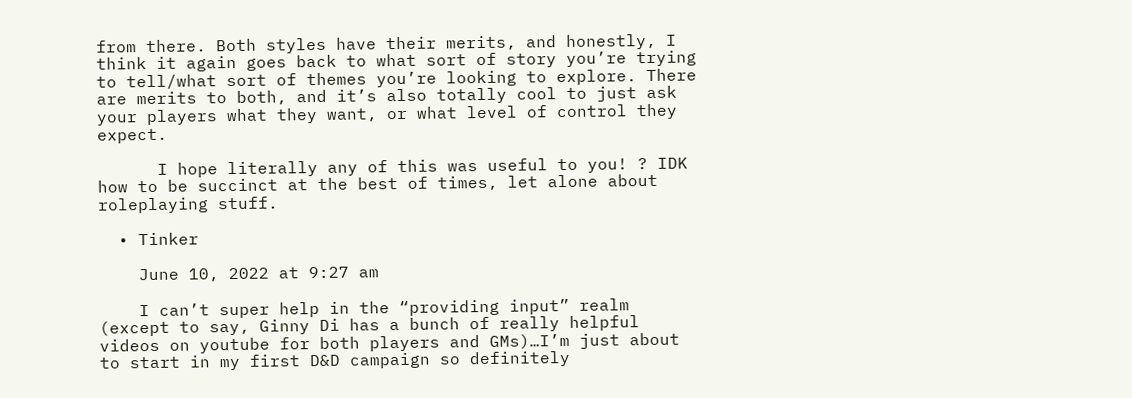from there. Both styles have their merits, and honestly, I think it again goes back to what sort of story you’re trying to tell/what sort of themes you’re looking to explore. There are merits to both, and it’s also totally cool to just ask your players what they want, or what level of control they expect.

      I hope literally any of this was useful to you! ? IDK how to be succinct at the best of times, let alone about roleplaying stuff.

  • Tinker

    June 10, 2022 at 9:27 am

    I can’t super help in the “providing input” realm (except to say, Ginny Di has a bunch of really helpful videos on youtube for both players and GMs)…I’m just about to start in my first D&D campaign so definitely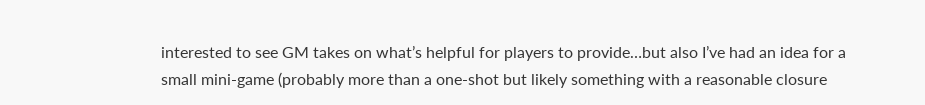interested to see GM takes on what’s helpful for players to provide…but also I’ve had an idea for a small mini-game (probably more than a one-shot but likely something with a reasonable closure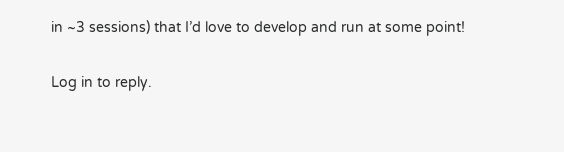in ~3 sessions) that I’d love to develop and run at some point!

Log in to reply.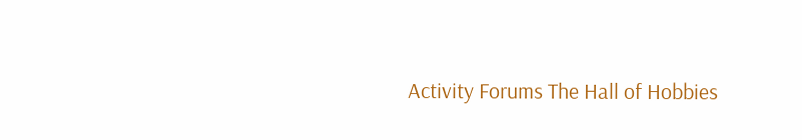Activity Forums The Hall of Hobbies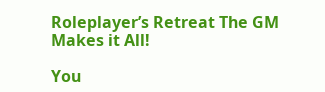Roleplayer’s Retreat The GM Makes it All!

You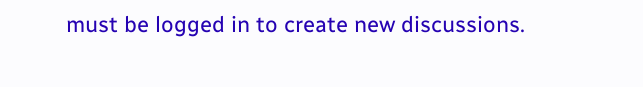must be logged in to create new discussions.